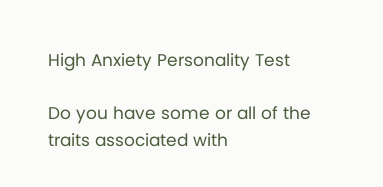High Anxiety Personality Test

Do you have some or all of the traits associated with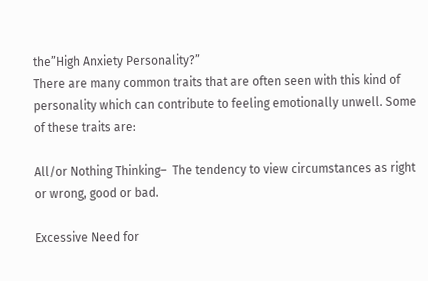the”High Anxiety Personality?”
There are many common traits that are often seen with this kind of personality which can contribute to feeling emotionally unwell. Some of these traits are:

All/or Nothing Thinking–  The tendency to view circumstances as right or wrong, good or bad.

Excessive Need for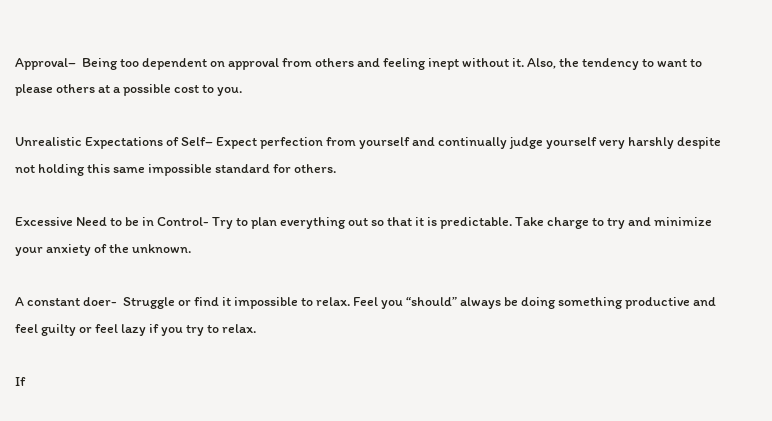Approval–  Being too dependent on approval from others and feeling inept without it. Also, the tendency to want to please others at a possible cost to you.

Unrealistic Expectations of Self– Expect perfection from yourself and continually judge yourself very harshly despite not holding this same impossible standard for others.

Excessive Need to be in Control- Try to plan everything out so that it is predictable. Take charge to try and minimize your anxiety of the unknown.

A constant doer-  Struggle or find it impossible to relax. Feel you “should” always be doing something productive and feel guilty or feel lazy if you try to relax.

If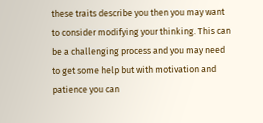these traits describe you then you may want to consider modifying your thinking. This can be a challenging process and you may need to get some help but with motivation and patience you can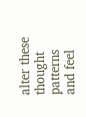alter these thought patterns and feel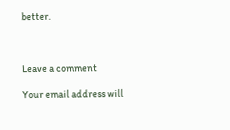better.



Leave a comment

Your email address will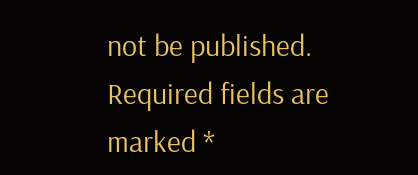not be published. Required fields are marked *